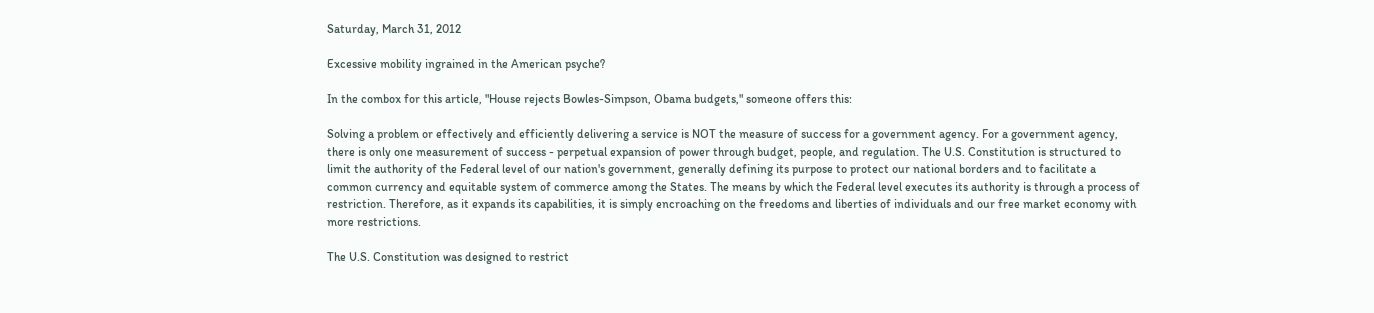Saturday, March 31, 2012

Excessive mobility ingrained in the American psyche?

In the combox for this article, "House rejects Bowles-Simpson, Obama budgets," someone offers this:

Solving a problem or effectively and efficiently delivering a service is NOT the measure of success for a government agency. For a government agency, there is only one measurement of success - perpetual expansion of power through budget, people, and regulation. The U.S. Constitution is structured to limit the authority of the Federal level of our nation's government, generally defining its purpose to protect our national borders and to facilitate a common currency and equitable system of commerce among the States. The means by which the Federal level executes its authority is through a process of restriction. Therefore, as it expands its capabilities, it is simply encroaching on the freedoms and liberties of individuals and our free market economy with more restrictions.

The U.S. Constitution was designed to restrict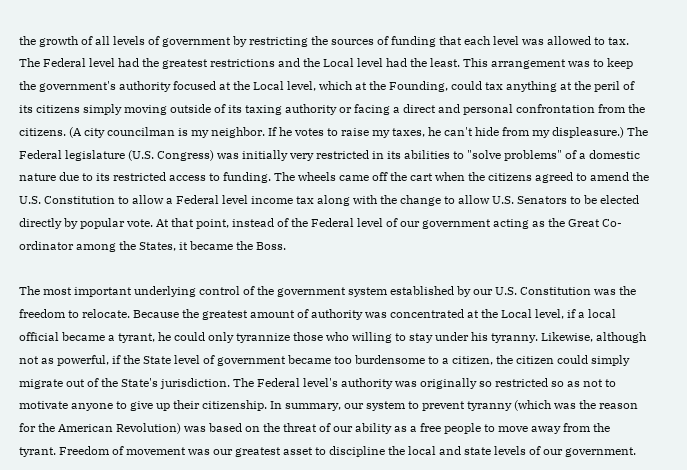the growth of all levels of government by restricting the sources of funding that each level was allowed to tax. The Federal level had the greatest restrictions and the Local level had the least. This arrangement was to keep the government's authority focused at the Local level, which at the Founding, could tax anything at the peril of its citizens simply moving outside of its taxing authority or facing a direct and personal confrontation from the citizens. (A city councilman is my neighbor. If he votes to raise my taxes, he can't hide from my displeasure.) The Federal legislature (U.S. Congress) was initially very restricted in its abilities to "solve problems" of a domestic nature due to its restricted access to funding. The wheels came off the cart when the citizens agreed to amend the U.S. Constitution to allow a Federal level income tax along with the change to allow U.S. Senators to be elected directly by popular vote. At that point, instead of the Federal level of our government acting as the Great Co-ordinator among the States, it became the Boss.

The most important underlying control of the government system established by our U.S. Constitution was the freedom to relocate. Because the greatest amount of authority was concentrated at the Local level, if a local official became a tyrant, he could only tyrannize those who willing to stay under his tyranny. Likewise, although not as powerful, if the State level of government became too burdensome to a citizen, the citizen could simply migrate out of the State's jurisdiction. The Federal level's authority was originally so restricted so as not to motivate anyone to give up their citizenship. In summary, our system to prevent tyranny (which was the reason for the American Revolution) was based on the threat of our ability as a free people to move away from the tyrant. Freedom of movement was our greatest asset to discipline the local and state levels of our government.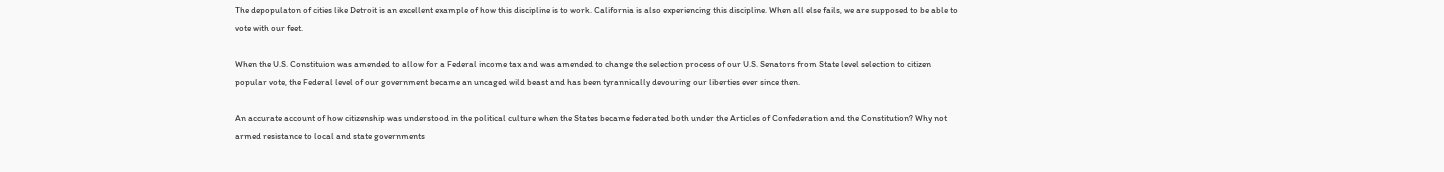The depopulaton of cities like Detroit is an excellent example of how this discipline is to work. California is also experiencing this discipline. When all else fails, we are supposed to be able to vote with our feet.

When the U.S. Constituion was amended to allow for a Federal income tax and was amended to change the selection process of our U.S. Senators from State level selection to citizen popular vote, the Federal level of our government became an uncaged wild beast and has been tyrannically devouring our liberties ever since then.

An accurate account of how citizenship was understood in the political culture when the States became federated both under the Articles of Confederation and the Constitution? Why not armed resistance to local and state governments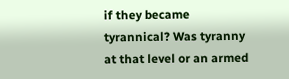if they became tyrannical? Was tyranny at that level or an armed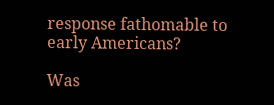response fathomable to early Americans?

Was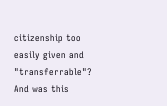citizenship too easily given and "transferrable"? And was this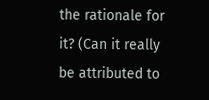the rationale for it? (Can it really be attributed to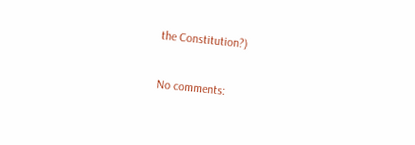the Constitution?)

No comments: